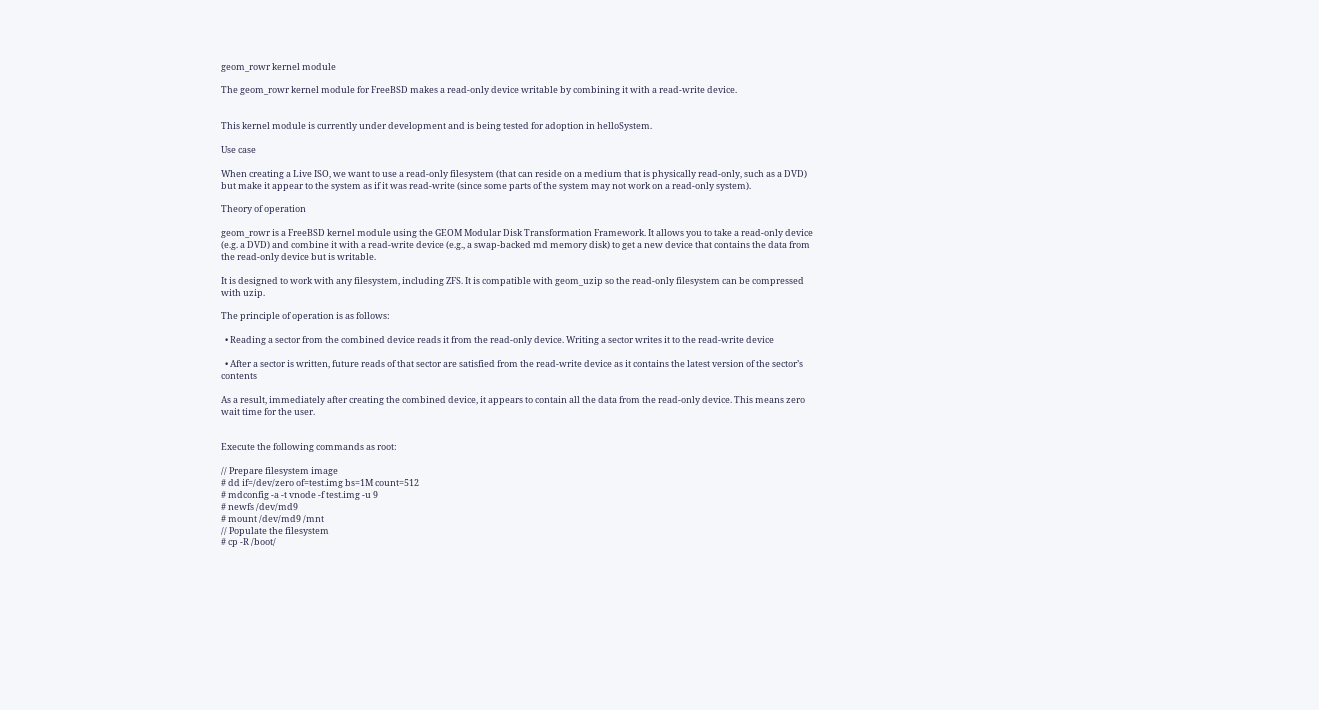geom_rowr kernel module

The geom_rowr kernel module for FreeBSD makes a read-only device writable by combining it with a read-write device.


This kernel module is currently under development and is being tested for adoption in helloSystem.

Use case

When creating a Live ISO, we want to use a read-only filesystem (that can reside on a medium that is physically read-only, such as a DVD) but make it appear to the system as if it was read-write (since some parts of the system may not work on a read-only system).

Theory of operation

geom_rowr is a FreeBSD kernel module using the GEOM Modular Disk Transformation Framework. It allows you to take a read-only device (e.g. a DVD) and combine it with a read-write device (e.g., a swap-backed md memory disk) to get a new device that contains the data from the read-only device but is writable.

It is designed to work with any filesystem, including ZFS. It is compatible with geom_uzip so the read-only filesystem can be compressed with uzip.

The principle of operation is as follows:

  • Reading a sector from the combined device reads it from the read-only device. Writing a sector writes it to the read-write device

  • After a sector is written, future reads of that sector are satisfied from the read-write device as it contains the latest version of the sector’s contents

As a result, immediately after creating the combined device, it appears to contain all the data from the read-only device. This means zero wait time for the user.


Execute the following commands as root:

// Prepare filesystem image
# dd if=/dev/zero of=test.img bs=1M count=512
# mdconfig -a -t vnode -f test.img -u 9
# newfs /dev/md9
# mount /dev/md9 /mnt
// Populate the filesystem
# cp -R /boot/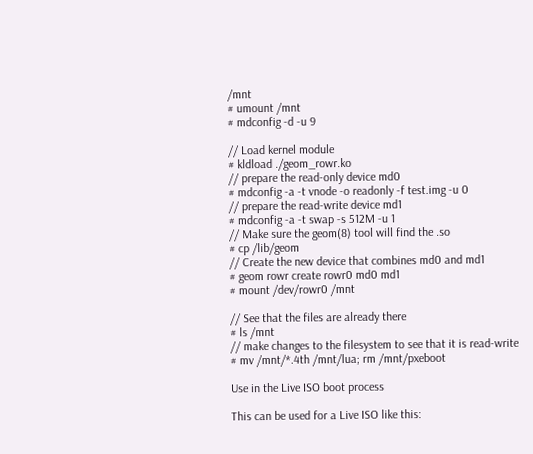/mnt
# umount /mnt
# mdconfig -d -u 9

// Load kernel module
# kldload ./geom_rowr.ko
// prepare the read-only device md0
# mdconfig -a -t vnode -o readonly -f test.img -u 0
// prepare the read-write device md1
# mdconfig -a -t swap -s 512M -u 1
// Make sure the geom(8) tool will find the .so
# cp /lib/geom
// Create the new device that combines md0 and md1
# geom rowr create rowr0 md0 md1
# mount /dev/rowr0 /mnt

// See that the files are already there
# ls /mnt
// make changes to the filesystem to see that it is read-write
# mv /mnt/*.4th /mnt/lua; rm /mnt/pxeboot

Use in the Live ISO boot process

This can be used for a Live ISO like this: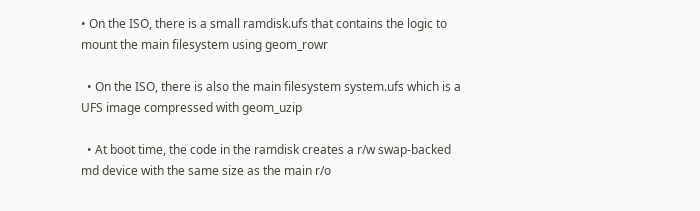• On the ISO, there is a small ramdisk.ufs that contains the logic to mount the main filesystem using geom_rowr

  • On the ISO, there is also the main filesystem system.ufs which is a UFS image compressed with geom_uzip

  • At boot time, the code in the ramdisk creates a r/w swap-backed md device with the same size as the main r/o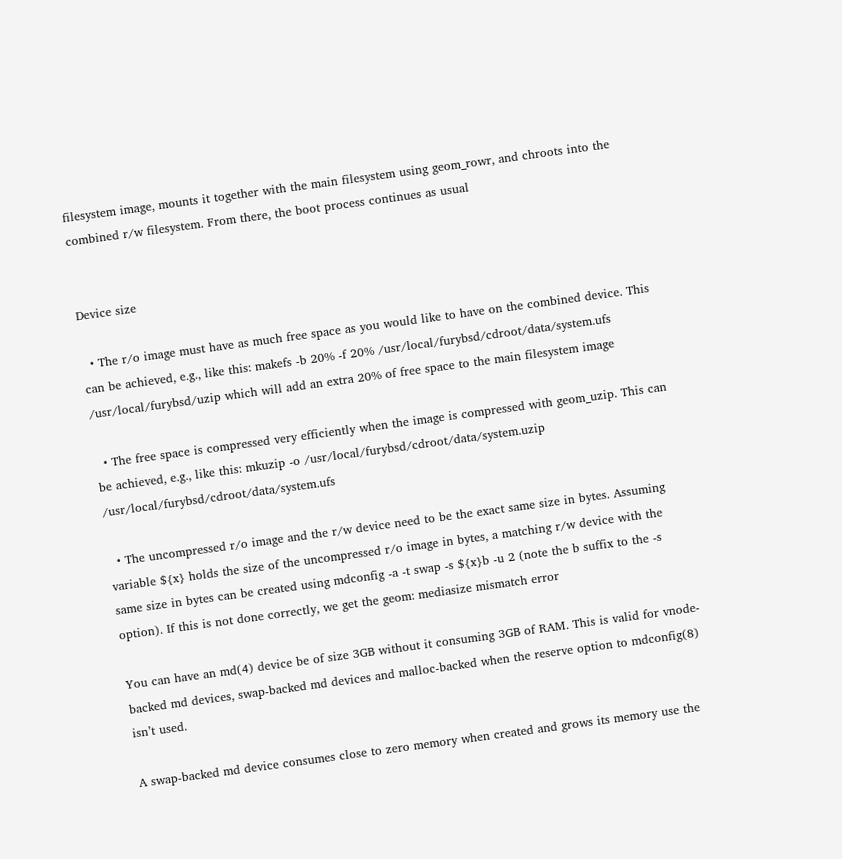filesystem image, mounts it together with the main filesystem using geom_rowr, and chroots into the combined r/w filesystem. From there, the boot process continues as usual


Device size

  • The r/o image must have as much free space as you would like to have on the combined device. This can be achieved, e.g., like this: makefs -b 20% -f 20% /usr/local/furybsd/cdroot/data/system.ufs /usr/local/furybsd/uzip which will add an extra 20% of free space to the main filesystem image

  • The free space is compressed very efficiently when the image is compressed with geom_uzip. This can be achieved, e.g., like this: mkuzip -o /usr/local/furybsd/cdroot/data/system.uzip /usr/local/furybsd/cdroot/data/system.ufs

  • The uncompressed r/o image and the r/w device need to be the exact same size in bytes. Assuming variable ${x} holds the size of the uncompressed r/o image in bytes, a matching r/w device with the same size in bytes can be created using mdconfig -a -t swap -s ${x}b -u 2 (note the b suffix to the -s option). If this is not done correctly, we get the geom: mediasize mismatch error

You can have an md(4) device be of size 3GB without it consuming 3GB of RAM. This is valid for vnode-backed md devices, swap-backed md devices and malloc-backed when the reserve option to mdconfig(8) isn’t used.

A swap-backed md device consumes close to zero memory when created and grows its memory use the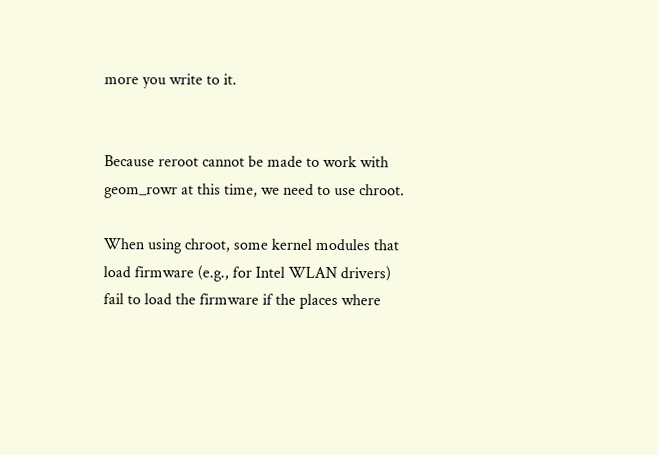more you write to it.


Because reroot cannot be made to work with geom_rowr at this time, we need to use chroot.

When using chroot, some kernel modules that load firmware (e.g., for Intel WLAN drivers) fail to load the firmware if the places where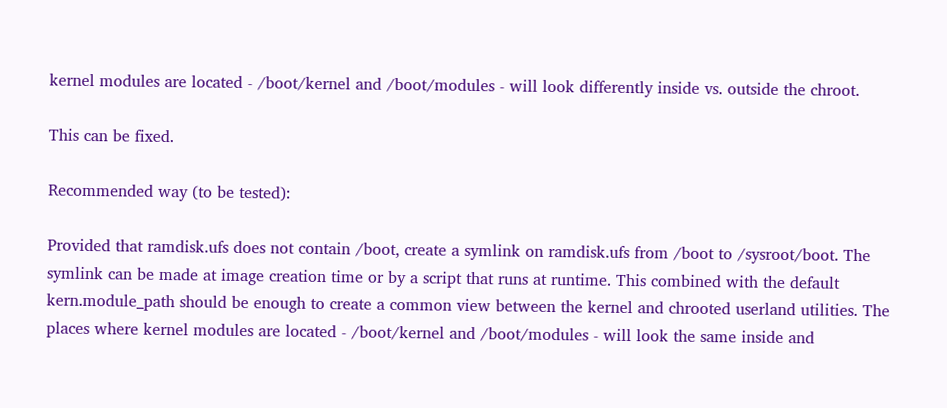kernel modules are located - /boot/kernel and /boot/modules - will look differently inside vs. outside the chroot.

This can be fixed.

Recommended way (to be tested):

Provided that ramdisk.ufs does not contain /boot, create a symlink on ramdisk.ufs from /boot to /sysroot/boot. The symlink can be made at image creation time or by a script that runs at runtime. This combined with the default kern.module_path should be enough to create a common view between the kernel and chrooted userland utilities. The places where kernel modules are located - /boot/kernel and /boot/modules - will look the same inside and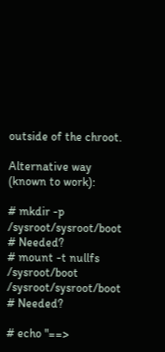outside of the chroot.

Alternative way (known to work):

# mkdir -p /sysroot/sysroot/boot # Needed?
# mount -t nullfs /sysroot/boot /sysroot/sysroot/boot # Needed?

# echo "==>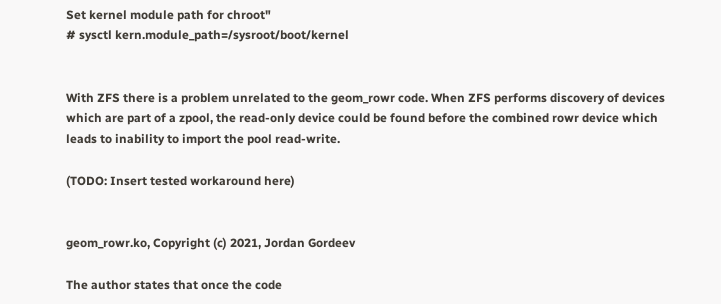Set kernel module path for chroot"
# sysctl kern.module_path=/sysroot/boot/kernel


With ZFS there is a problem unrelated to the geom_rowr code. When ZFS performs discovery of devices which are part of a zpool, the read-only device could be found before the combined rowr device which leads to inability to import the pool read-write.

(TODO: Insert tested workaround here)


geom_rowr.ko, Copyright (c) 2021, Jordan Gordeev

The author states that once the code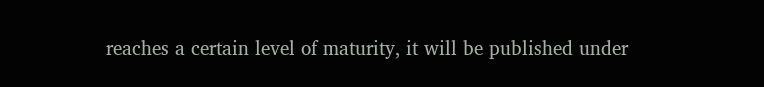reaches a certain level of maturity, it will be published under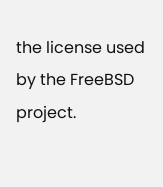the license used by the FreeBSD project.